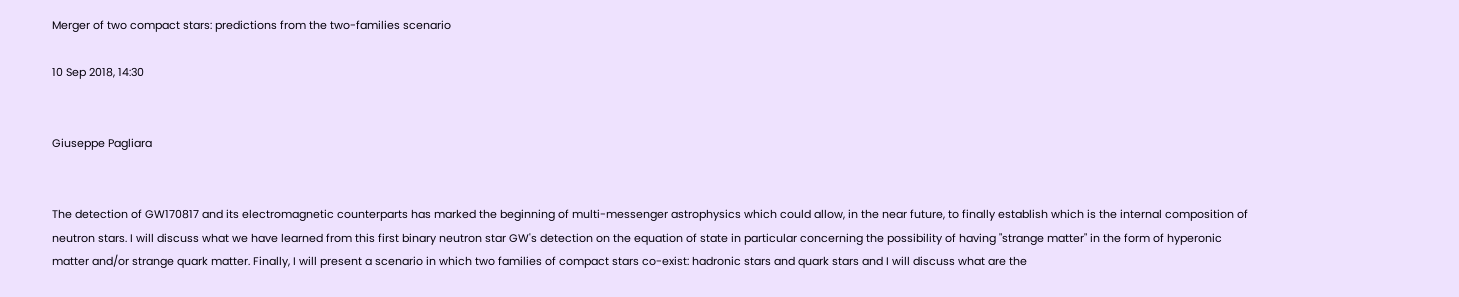Merger of two compact stars: predictions from the two-families scenario

10 Sep 2018, 14:30


Giuseppe Pagliara


The detection of GW170817 and its electromagnetic counterparts has marked the beginning of multi-messenger astrophysics which could allow, in the near future, to finally establish which is the internal composition of neutron stars. I will discuss what we have learned from this first binary neutron star GW's detection on the equation of state in particular concerning the possibility of having "strange matter" in the form of hyperonic matter and/or strange quark matter. Finally, I will present a scenario in which two families of compact stars co-exist: hadronic stars and quark stars and I will discuss what are the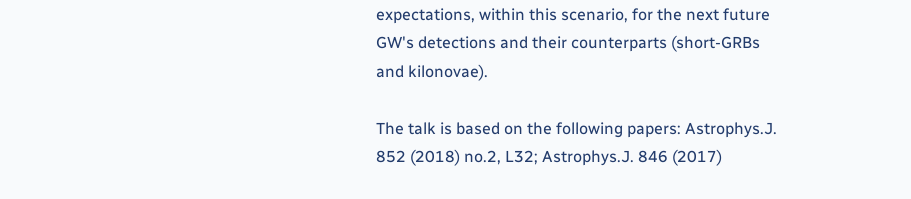expectations, within this scenario, for the next future GW's detections and their counterparts (short-GRBs and kilonovae).

The talk is based on the following papers: Astrophys.J. 852 (2018) no.2, L32; Astrophys.J. 846 (2017)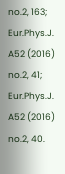no.2, 163; Eur.Phys.J. A52 (2016) no.2, 41; Eur.Phys.J. A52 (2016) no.2, 40.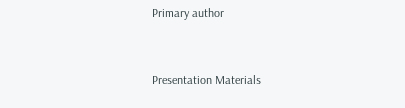Primary author


Presentation Materials